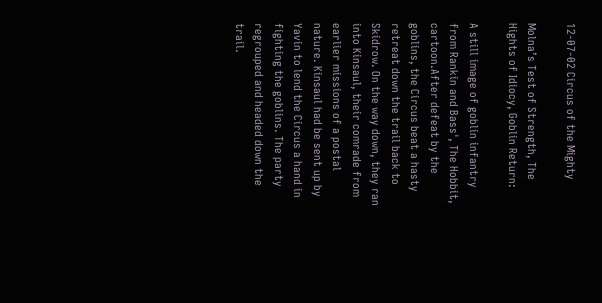12-07-02 Circus of the Mighty

Molna’s Test of Strength, The Hights of Idiocy, Goblin Return:

A still image of goblin infantry from Rankin and Bass', The Hobbit, cartoon.After defeat by the goblins, the Circus beat a hasty retreat down the trail back to Skidrow. On the way down, they ran into Kinsaul, their comrade from earlier missions of a postal nature. Kinsaul had be sent up by Yavin to lend the Circus a hand in fighting the goblins. The party regrouped and headed down the trail.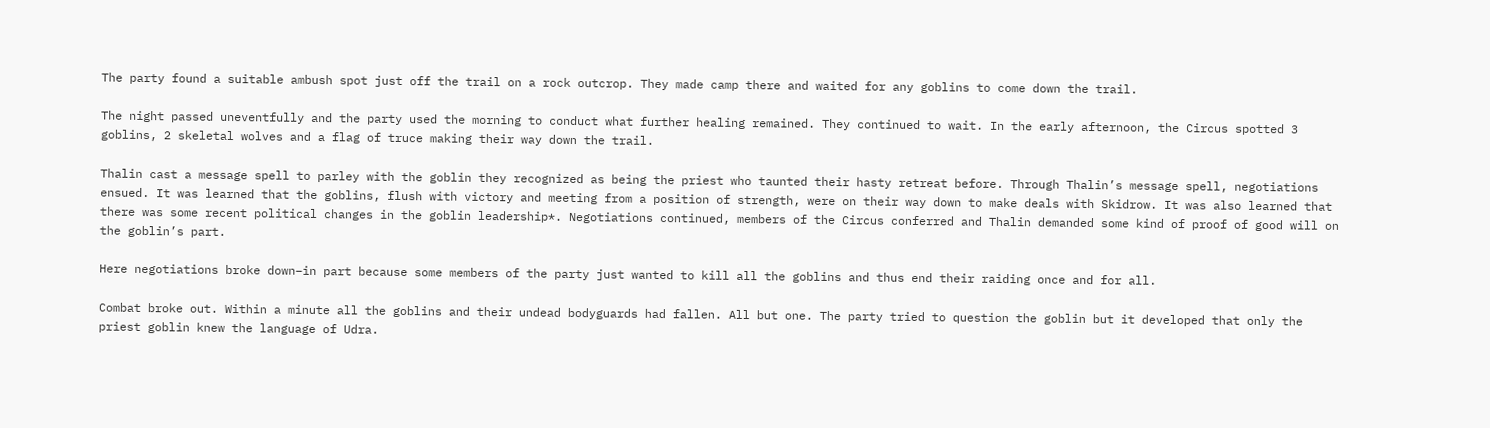The party found a suitable ambush spot just off the trail on a rock outcrop. They made camp there and waited for any goblins to come down the trail.

The night passed uneventfully and the party used the morning to conduct what further healing remained. They continued to wait. In the early afternoon, the Circus spotted 3 goblins, 2 skeletal wolves and a flag of truce making their way down the trail.

Thalin cast a message spell to parley with the goblin they recognized as being the priest who taunted their hasty retreat before. Through Thalin’s message spell, negotiations ensued. It was learned that the goblins, flush with victory and meeting from a position of strength, were on their way down to make deals with Skidrow. It was also learned that there was some recent political changes in the goblin leadership*. Negotiations continued, members of the Circus conferred and Thalin demanded some kind of proof of good will on the goblin’s part.

Here negotiations broke down–in part because some members of the party just wanted to kill all the goblins and thus end their raiding once and for all.

Combat broke out. Within a minute all the goblins and their undead bodyguards had fallen. All but one. The party tried to question the goblin but it developed that only the priest goblin knew the language of Udra.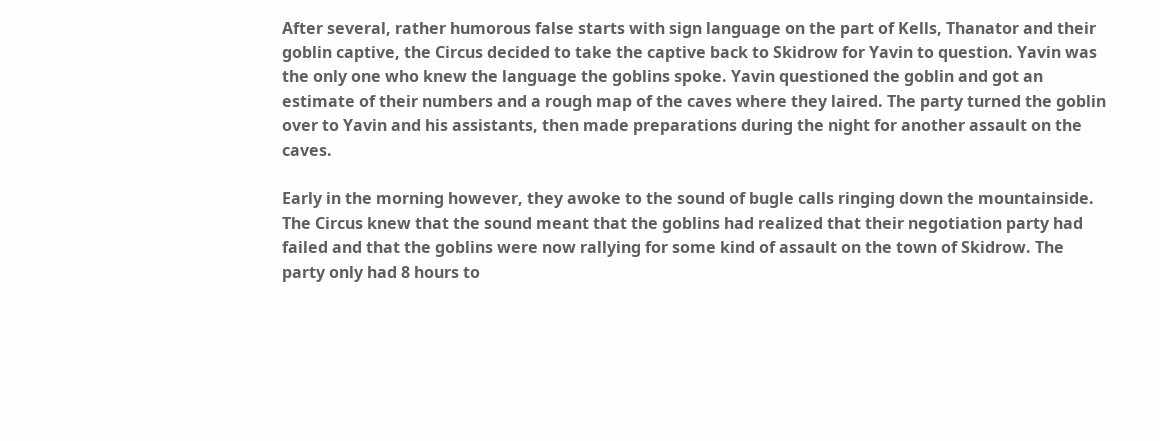After several, rather humorous false starts with sign language on the part of Kells, Thanator and their goblin captive, the Circus decided to take the captive back to Skidrow for Yavin to question. Yavin was the only one who knew the language the goblins spoke. Yavin questioned the goblin and got an estimate of their numbers and a rough map of the caves where they laired. The party turned the goblin over to Yavin and his assistants, then made preparations during the night for another assault on the caves.

Early in the morning however, they awoke to the sound of bugle calls ringing down the mountainside. The Circus knew that the sound meant that the goblins had realized that their negotiation party had failed and that the goblins were now rallying for some kind of assault on the town of Skidrow. The party only had 8 hours to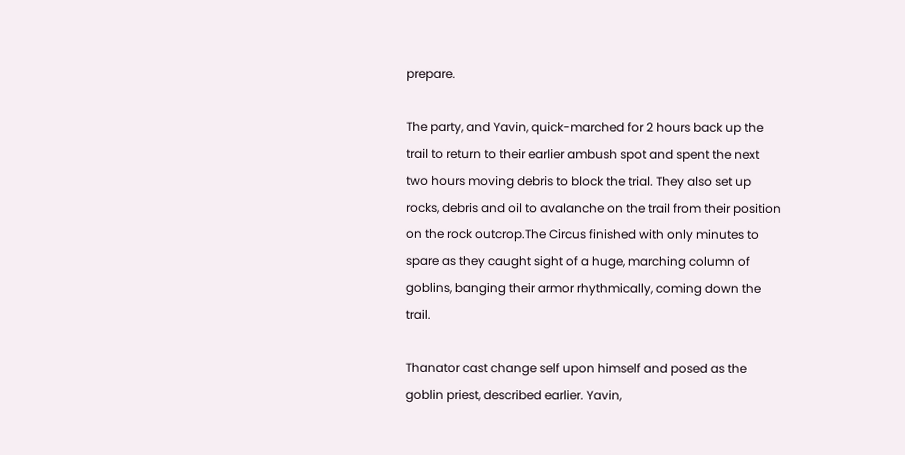prepare.

The party, and Yavin, quick-marched for 2 hours back up the trail to return to their earlier ambush spot and spent the next two hours moving debris to block the trial. They also set up rocks, debris and oil to avalanche on the trail from their position on the rock outcrop.The Circus finished with only minutes to spare as they caught sight of a huge, marching column of goblins, banging their armor rhythmically, coming down the trail.

Thanator cast change self upon himself and posed as the goblin priest, described earlier. Yavin,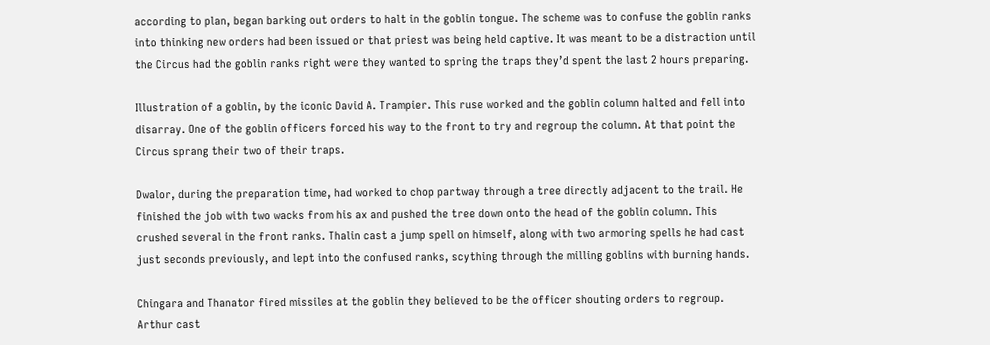according to plan, began barking out orders to halt in the goblin tongue. The scheme was to confuse the goblin ranks into thinking new orders had been issued or that priest was being held captive. It was meant to be a distraction until the Circus had the goblin ranks right were they wanted to spring the traps they’d spent the last 2 hours preparing.

Illustration of a goblin, by the iconic David A. Trampier. This ruse worked and the goblin column halted and fell into disarray. One of the goblin officers forced his way to the front to try and regroup the column. At that point the Circus sprang their two of their traps.

Dwalor, during the preparation time, had worked to chop partway through a tree directly adjacent to the trail. He finished the job with two wacks from his ax and pushed the tree down onto the head of the goblin column. This crushed several in the front ranks. Thalin cast a jump spell on himself, along with two armoring spells he had cast just seconds previously, and lept into the confused ranks, scything through the milling goblins with burning hands.

Chingara and Thanator fired missiles at the goblin they believed to be the officer shouting orders to regroup. Arthur cast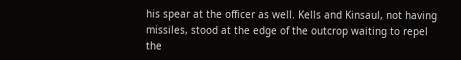his spear at the officer as well. Kells and Kinsaul, not having missiles, stood at the edge of the outcrop waiting to repel the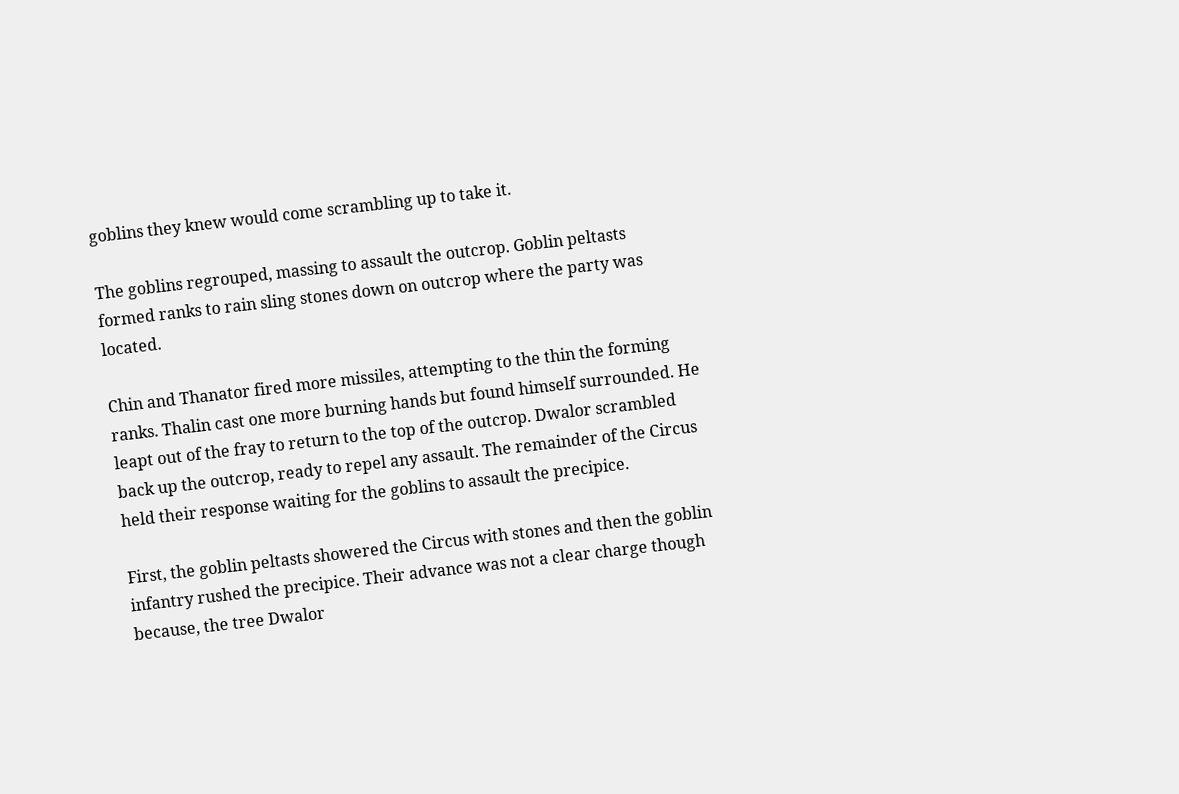goblins they knew would come scrambling up to take it.

The goblins regrouped, massing to assault the outcrop. Goblin peltasts formed ranks to rain sling stones down on outcrop where the party was located.

Chin and Thanator fired more missiles, attempting to the thin the forming ranks. Thalin cast one more burning hands but found himself surrounded. He leapt out of the fray to return to the top of the outcrop. Dwalor scrambled back up the outcrop, ready to repel any assault. The remainder of the Circus held their response waiting for the goblins to assault the precipice.

First, the goblin peltasts showered the Circus with stones and then the goblin infantry rushed the precipice. Their advance was not a clear charge though because, the tree Dwalor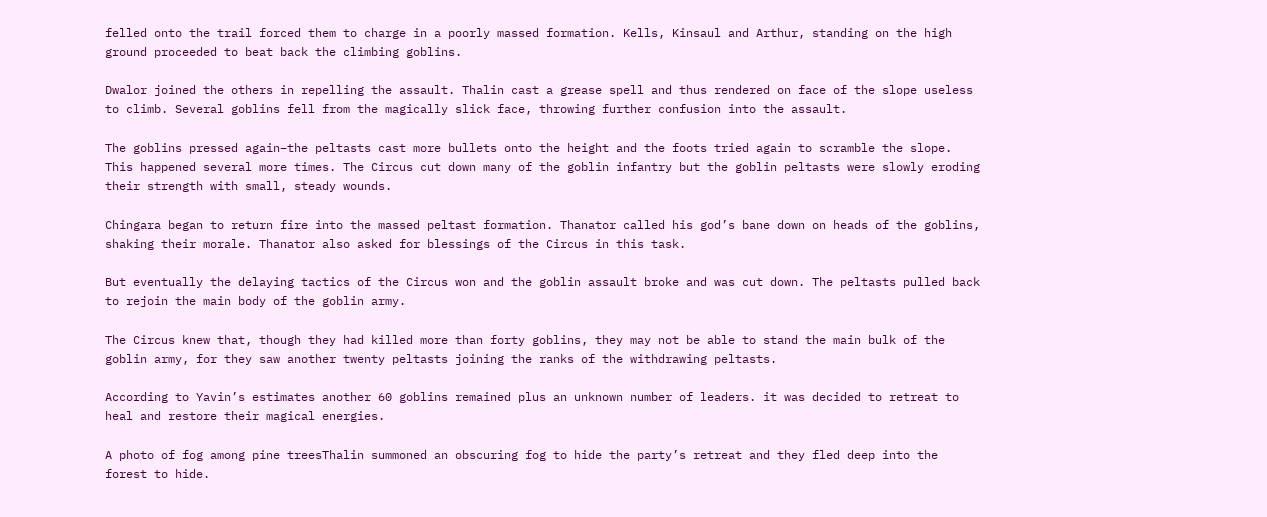felled onto the trail forced them to charge in a poorly massed formation. Kells, Kinsaul and Arthur, standing on the high ground proceeded to beat back the climbing goblins.

Dwalor joined the others in repelling the assault. Thalin cast a grease spell and thus rendered on face of the slope useless to climb. Several goblins fell from the magically slick face, throwing further confusion into the assault.

The goblins pressed again–the peltasts cast more bullets onto the height and the foots tried again to scramble the slope. This happened several more times. The Circus cut down many of the goblin infantry but the goblin peltasts were slowly eroding their strength with small, steady wounds.

Chingara began to return fire into the massed peltast formation. Thanator called his god’s bane down on heads of the goblins, shaking their morale. Thanator also asked for blessings of the Circus in this task.

But eventually the delaying tactics of the Circus won and the goblin assault broke and was cut down. The peltasts pulled back to rejoin the main body of the goblin army.

The Circus knew that, though they had killed more than forty goblins, they may not be able to stand the main bulk of the goblin army, for they saw another twenty peltasts joining the ranks of the withdrawing peltasts.

According to Yavin’s estimates another 60 goblins remained plus an unknown number of leaders. it was decided to retreat to heal and restore their magical energies.

A photo of fog among pine treesThalin summoned an obscuring fog to hide the party’s retreat and they fled deep into the forest to hide.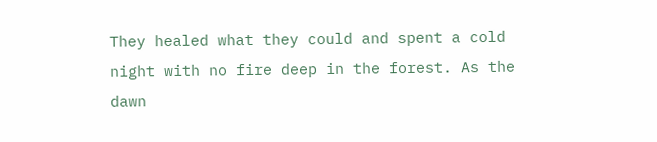They healed what they could and spent a cold night with no fire deep in the forest. As the dawn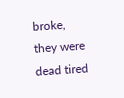broke, they were dead tired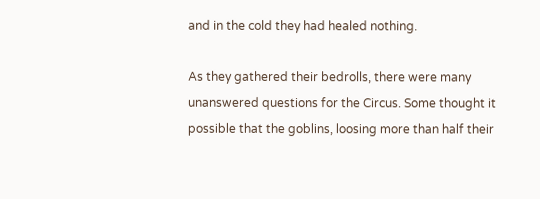and in the cold they had healed nothing.

As they gathered their bedrolls, there were many unanswered questions for the Circus. Some thought it possible that the goblins, loosing more than half their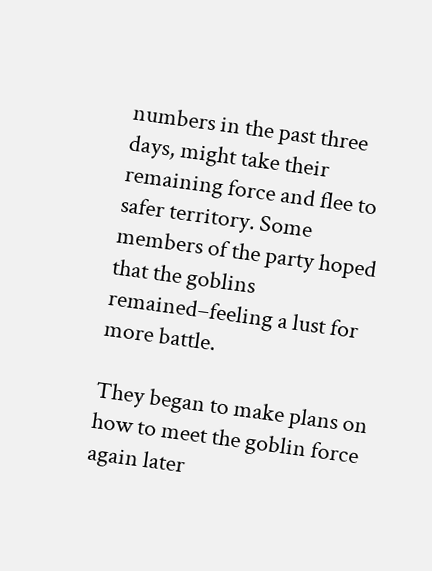numbers in the past three days, might take their remaining force and flee to safer territory. Some members of the party hoped that the goblins remained–feeling a lust for more battle.

They began to make plans on how to meet the goblin force again later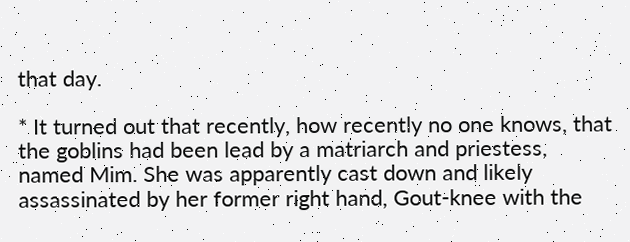that day.

* It turned out that recently, how recently no one knows, that the goblins had been lead by a matriarch and priestess, named Mim. She was apparently cast down and likely assassinated by her former right hand, Gout-knee with the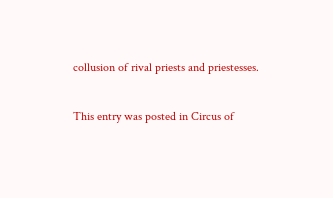collusion of rival priests and priestesses.

This entry was posted in Circus of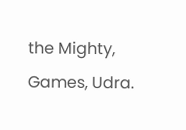the Mighty, Games, Udra.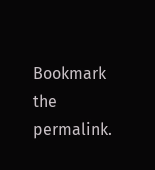Bookmark the permalink.